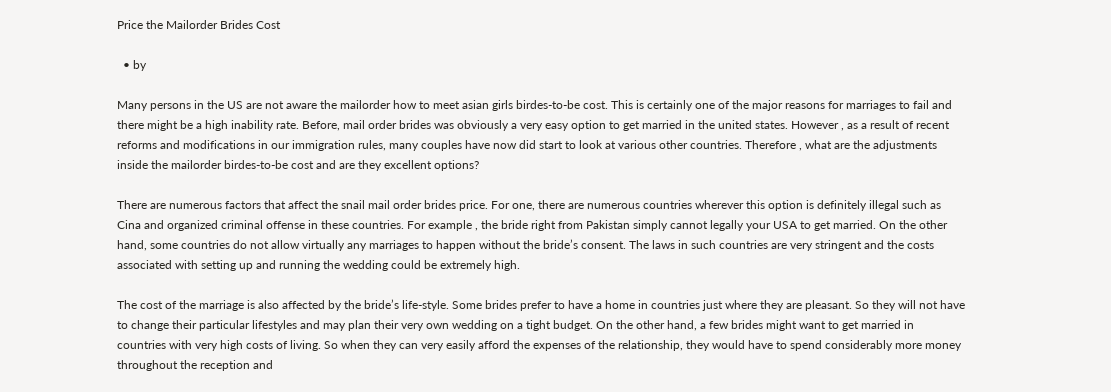Price the Mailorder Brides Cost

  • by

Many persons in the US are not aware the mailorder how to meet asian girls birdes-to-be cost. This is certainly one of the major reasons for marriages to fail and there might be a high inability rate. Before, mail order brides was obviously a very easy option to get married in the united states. However , as a result of recent reforms and modifications in our immigration rules, many couples have now did start to look at various other countries. Therefore , what are the adjustments inside the mailorder birdes-to-be cost and are they excellent options?

There are numerous factors that affect the snail mail order brides price. For one, there are numerous countries wherever this option is definitely illegal such as Cina and organized criminal offense in these countries. For example , the bride right from Pakistan simply cannot legally your USA to get married. On the other hand, some countries do not allow virtually any marriages to happen without the bride’s consent. The laws in such countries are very stringent and the costs associated with setting up and running the wedding could be extremely high.

The cost of the marriage is also affected by the bride’s life-style. Some brides prefer to have a home in countries just where they are pleasant. So they will not have to change their particular lifestyles and may plan their very own wedding on a tight budget. On the other hand, a few brides might want to get married in countries with very high costs of living. So when they can very easily afford the expenses of the relationship, they would have to spend considerably more money throughout the reception and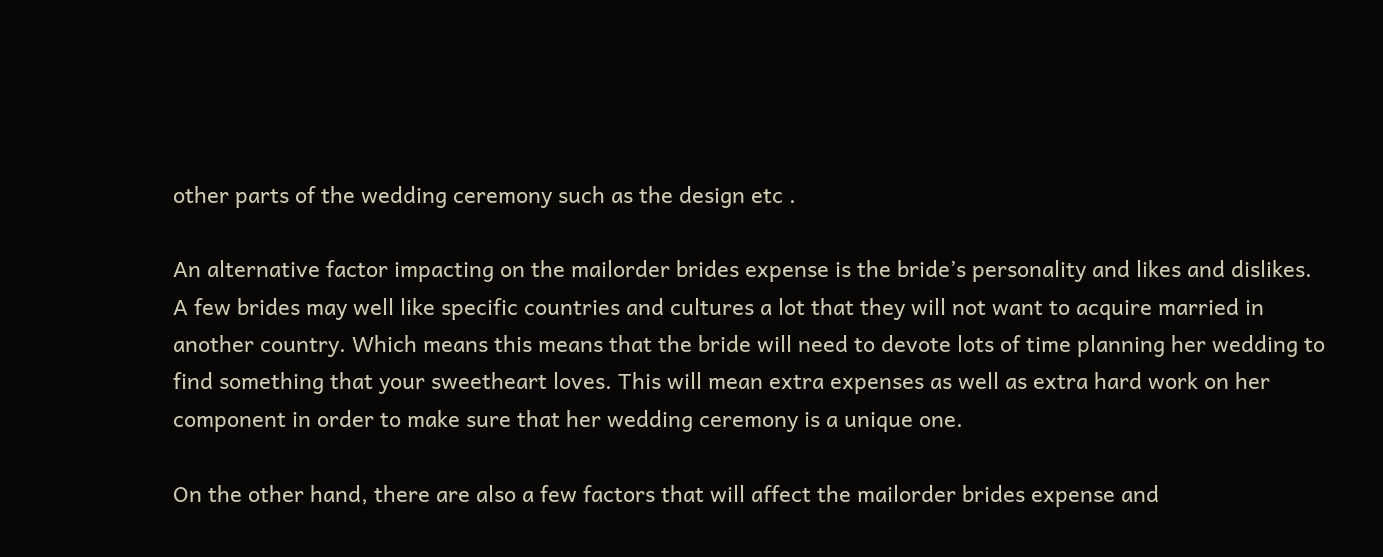other parts of the wedding ceremony such as the design etc .

An alternative factor impacting on the mailorder brides expense is the bride’s personality and likes and dislikes. A few brides may well like specific countries and cultures a lot that they will not want to acquire married in another country. Which means this means that the bride will need to devote lots of time planning her wedding to find something that your sweetheart loves. This will mean extra expenses as well as extra hard work on her component in order to make sure that her wedding ceremony is a unique one.

On the other hand, there are also a few factors that will affect the mailorder brides expense and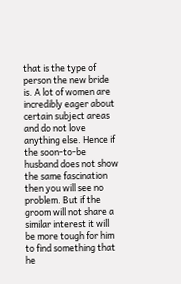that is the type of person the new bride is. A lot of women are incredibly eager about certain subject areas and do not love anything else. Hence if the soon-to-be husband does not show the same fascination then you will see no problem. But if the groom will not share a similar interest it will be more tough for him to find something that he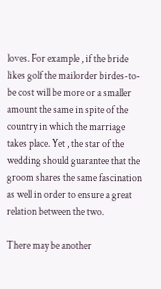loves. For example , if the bride likes golf the mailorder birdes-to-be cost will be more or a smaller amount the same in spite of the country in which the marriage takes place. Yet , the star of the wedding should guarantee that the groom shares the same fascination as well in order to ensure a great relation between the two.

There may be another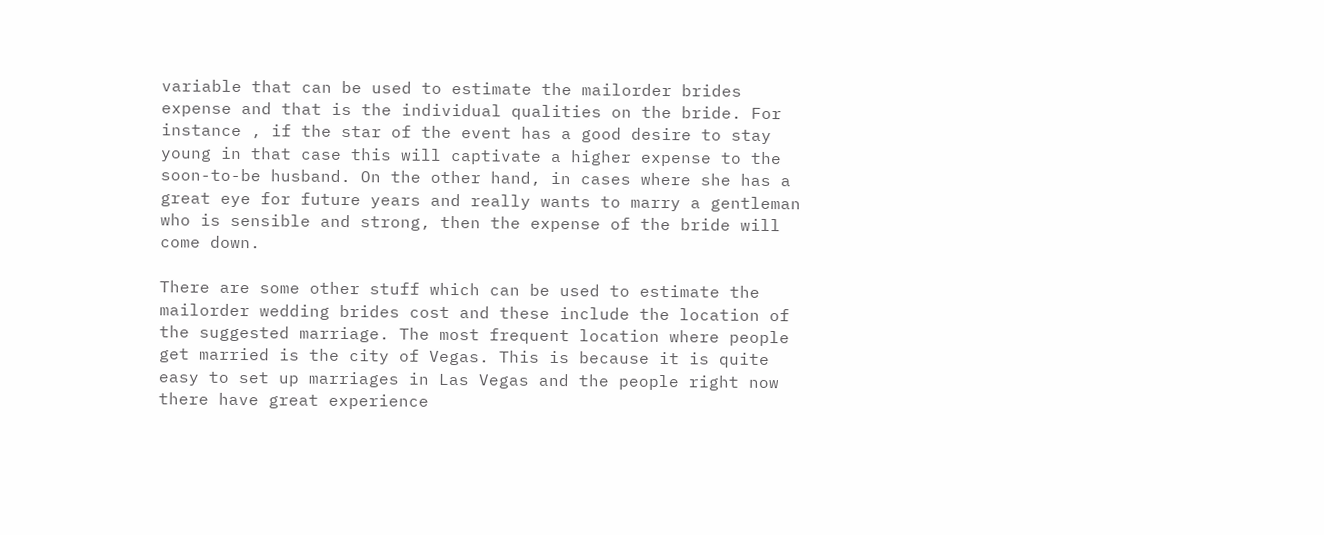variable that can be used to estimate the mailorder brides expense and that is the individual qualities on the bride. For instance , if the star of the event has a good desire to stay young in that case this will captivate a higher expense to the soon-to-be husband. On the other hand, in cases where she has a great eye for future years and really wants to marry a gentleman who is sensible and strong, then the expense of the bride will come down.

There are some other stuff which can be used to estimate the mailorder wedding brides cost and these include the location of the suggested marriage. The most frequent location where people get married is the city of Vegas. This is because it is quite easy to set up marriages in Las Vegas and the people right now there have great experience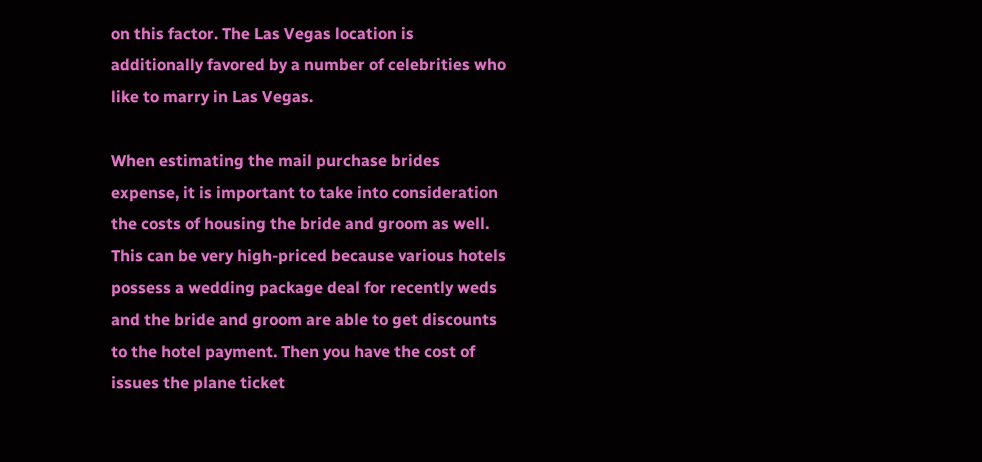on this factor. The Las Vegas location is additionally favored by a number of celebrities who like to marry in Las Vegas.

When estimating the mail purchase brides expense, it is important to take into consideration the costs of housing the bride and groom as well. This can be very high-priced because various hotels possess a wedding package deal for recently weds and the bride and groom are able to get discounts to the hotel payment. Then you have the cost of issues the plane ticket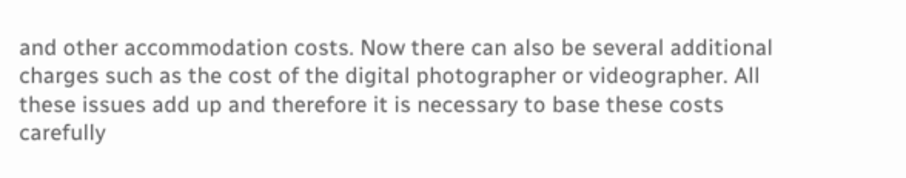and other accommodation costs. Now there can also be several additional charges such as the cost of the digital photographer or videographer. All these issues add up and therefore it is necessary to base these costs carefully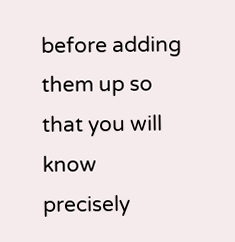before adding them up so that you will know precisely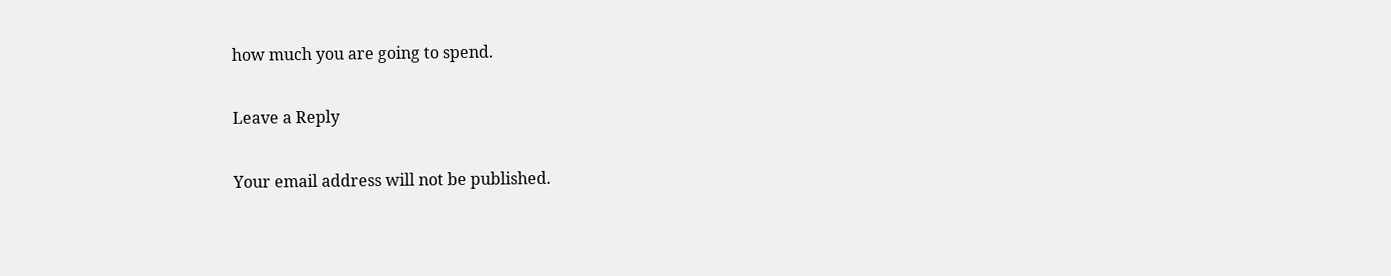how much you are going to spend.

Leave a Reply

Your email address will not be published.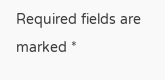Required fields are marked *